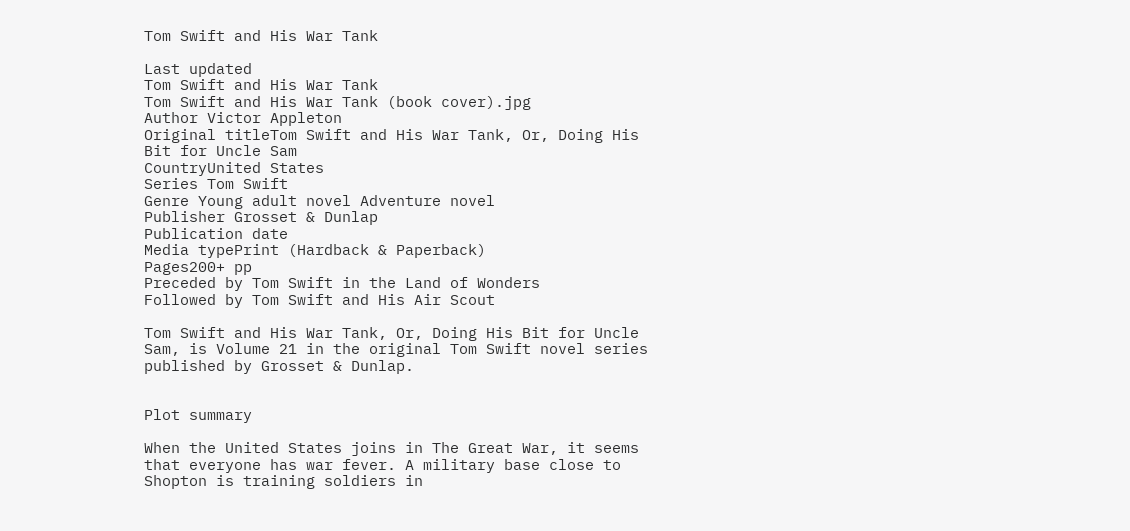Tom Swift and His War Tank

Last updated
Tom Swift and His War Tank
Tom Swift and His War Tank (book cover).jpg
Author Victor Appleton
Original titleTom Swift and His War Tank, Or, Doing His Bit for Uncle Sam
CountryUnited States
Series Tom Swift
Genre Young adult novel Adventure novel
Publisher Grosset & Dunlap
Publication date
Media typePrint (Hardback & Paperback)
Pages200+ pp
Preceded by Tom Swift in the Land of Wonders
Followed by Tom Swift and His Air Scout

Tom Swift and His War Tank, Or, Doing His Bit for Uncle Sam, is Volume 21 in the original Tom Swift novel series published by Grosset & Dunlap.


Plot summary

When the United States joins in The Great War, it seems that everyone has war fever. A military base close to Shopton is training soldiers in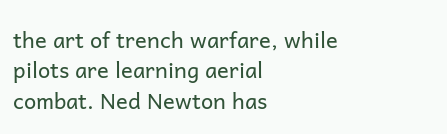the art of trench warfare, while pilots are learning aerial combat. Ned Newton has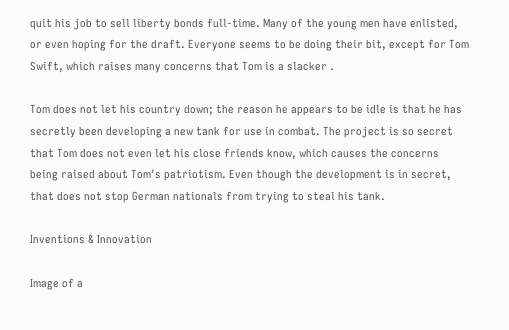quit his job to sell liberty bonds full-time. Many of the young men have enlisted, or even hoping for the draft. Everyone seems to be doing their bit, except for Tom Swift, which raises many concerns that Tom is a slacker .

Tom does not let his country down; the reason he appears to be idle is that he has secretly been developing a new tank for use in combat. The project is so secret that Tom does not even let his close friends know, which causes the concerns being raised about Tom's patriotism. Even though the development is in secret, that does not stop German nationals from trying to steal his tank.

Inventions & Innovation

Image of a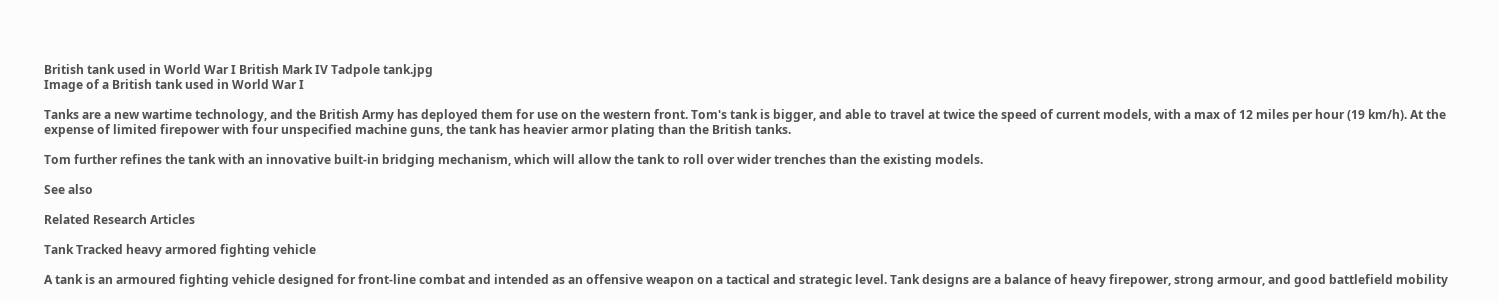British tank used in World War I British Mark IV Tadpole tank.jpg
Image of a British tank used in World War I

Tanks are a new wartime technology, and the British Army has deployed them for use on the western front. Tom's tank is bigger, and able to travel at twice the speed of current models, with a max of 12 miles per hour (19 km/h). At the expense of limited firepower with four unspecified machine guns, the tank has heavier armor plating than the British tanks.

Tom further refines the tank with an innovative built-in bridging mechanism, which will allow the tank to roll over wider trenches than the existing models.

See also

Related Research Articles

Tank Tracked heavy armored fighting vehicle

A tank is an armoured fighting vehicle designed for front-line combat and intended as an offensive weapon on a tactical and strategic level. Tank designs are a balance of heavy firepower, strong armour, and good battlefield mobility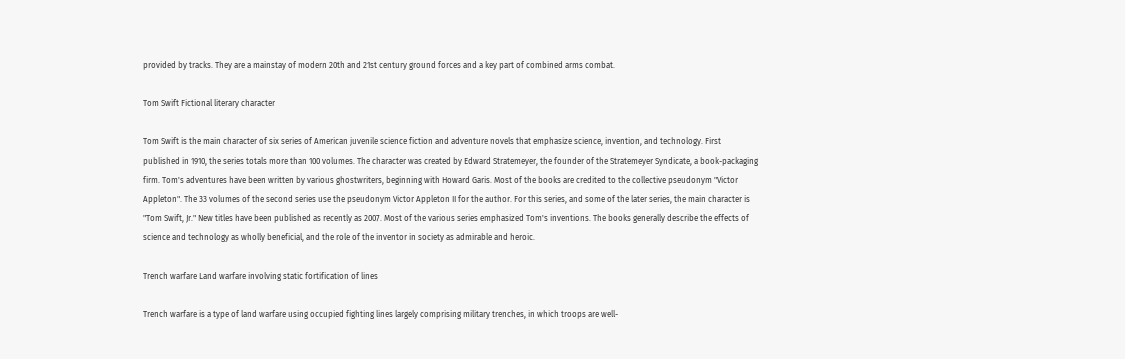provided by tracks. They are a mainstay of modern 20th and 21st century ground forces and a key part of combined arms combat.

Tom Swift Fictional literary character

Tom Swift is the main character of six series of American juvenile science fiction and adventure novels that emphasize science, invention, and technology. First published in 1910, the series totals more than 100 volumes. The character was created by Edward Stratemeyer, the founder of the Stratemeyer Syndicate, a book-packaging firm. Tom's adventures have been written by various ghostwriters, beginning with Howard Garis. Most of the books are credited to the collective pseudonym "Victor Appleton". The 33 volumes of the second series use the pseudonym Victor Appleton II for the author. For this series, and some of the later series, the main character is "Tom Swift, Jr." New titles have been published as recently as 2007. Most of the various series emphasized Tom's inventions. The books generally describe the effects of science and technology as wholly beneficial, and the role of the inventor in society as admirable and heroic.

Trench warfare Land warfare involving static fortification of lines

Trench warfare is a type of land warfare using occupied fighting lines largely comprising military trenches, in which troops are well-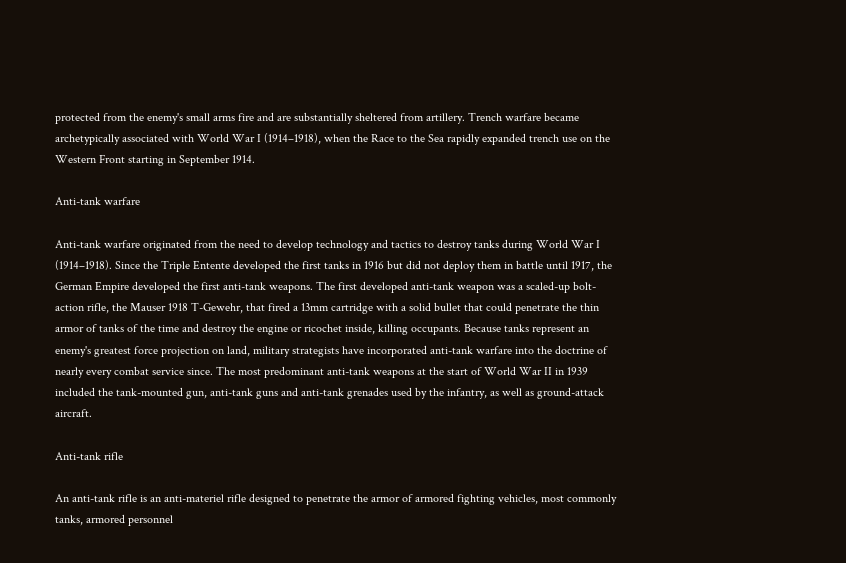protected from the enemy's small arms fire and are substantially sheltered from artillery. Trench warfare became archetypically associated with World War I (1914–1918), when the Race to the Sea rapidly expanded trench use on the Western Front starting in September 1914.

Anti-tank warfare

Anti-tank warfare originated from the need to develop technology and tactics to destroy tanks during World War I (1914–1918). Since the Triple Entente developed the first tanks in 1916 but did not deploy them in battle until 1917, the German Empire developed the first anti-tank weapons. The first developed anti-tank weapon was a scaled-up bolt-action rifle, the Mauser 1918 T-Gewehr, that fired a 13mm cartridge with a solid bullet that could penetrate the thin armor of tanks of the time and destroy the engine or ricochet inside, killing occupants. Because tanks represent an enemy's greatest force projection on land, military strategists have incorporated anti-tank warfare into the doctrine of nearly every combat service since. The most predominant anti-tank weapons at the start of World War II in 1939 included the tank-mounted gun, anti-tank guns and anti-tank grenades used by the infantry, as well as ground-attack aircraft.

Anti-tank rifle

An anti-tank rifle is an anti-materiel rifle designed to penetrate the armor of armored fighting vehicles, most commonly tanks, armored personnel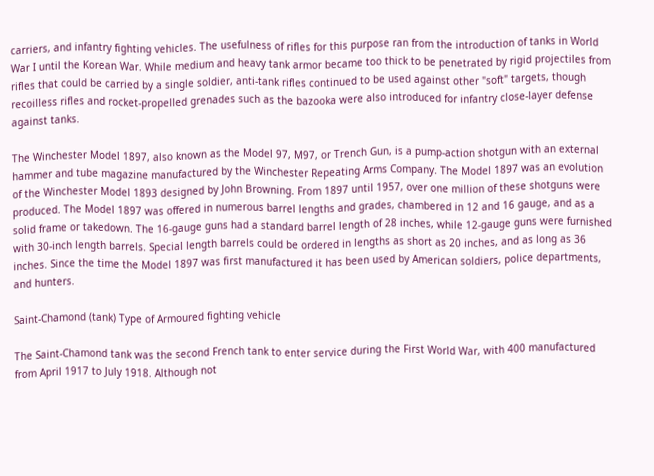carriers, and infantry fighting vehicles. The usefulness of rifles for this purpose ran from the introduction of tanks in World War I until the Korean War. While medium and heavy tank armor became too thick to be penetrated by rigid projectiles from rifles that could be carried by a single soldier, anti-tank rifles continued to be used against other "soft" targets, though recoilless rifles and rocket-propelled grenades such as the bazooka were also introduced for infantry close-layer defense against tanks.

The Winchester Model 1897, also known as the Model 97, M97, or Trench Gun, is a pump-action shotgun with an external hammer and tube magazine manufactured by the Winchester Repeating Arms Company. The Model 1897 was an evolution of the Winchester Model 1893 designed by John Browning. From 1897 until 1957, over one million of these shotguns were produced. The Model 1897 was offered in numerous barrel lengths and grades, chambered in 12 and 16 gauge, and as a solid frame or takedown. The 16-gauge guns had a standard barrel length of 28 inches, while 12-gauge guns were furnished with 30-inch length barrels. Special length barrels could be ordered in lengths as short as 20 inches, and as long as 36 inches. Since the time the Model 1897 was first manufactured it has been used by American soldiers, police departments, and hunters.

Saint-Chamond (tank) Type of Armoured fighting vehicle

The Saint-Chamond tank was the second French tank to enter service during the First World War, with 400 manufactured from April 1917 to July 1918. Although not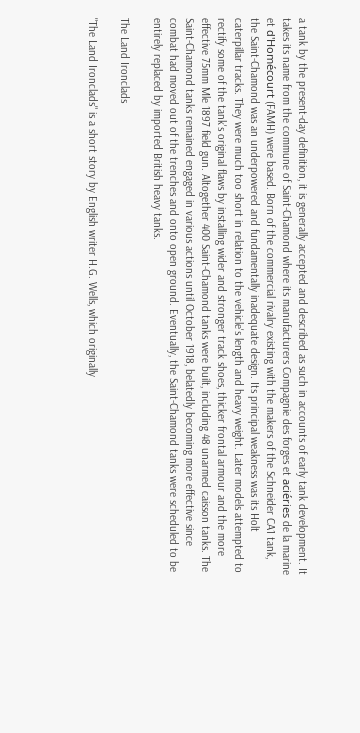a tank by the present-day definition, it is generally accepted and described as such in accounts of early tank development. It takes its name from the commune of Saint-Chamond where its manufacturers Compagnie des forges et aciéries de la marine et d'Homécourt (FAMH) were based. Born of the commercial rivalry existing with the makers of the Schneider CA1 tank, the Saint-Chamond was an underpowered and fundamentally inadequate design. Its principal weakness was its Holt caterpillar tracks. They were much too short in relation to the vehicle's length and heavy weight. Later models attempted to rectify some of the tank's original flaws by installing wider and stronger track shoes, thicker frontal armour and the more effective 75mm Mle 1897 field gun. Altogether 400 Saint-Chamond tanks were built, including 48 unarmed caisson tanks. The Saint-Chamond tanks remained engaged in various actions until October 1918, belatedly becoming more effective since combat had moved out of the trenches and onto open ground. Eventually, the Saint-Chamond tanks were scheduled to be entirely replaced by imported British heavy tanks.

The Land Ironclads

"The Land Ironclads" is a short story by English writer H.G. Wells, which originally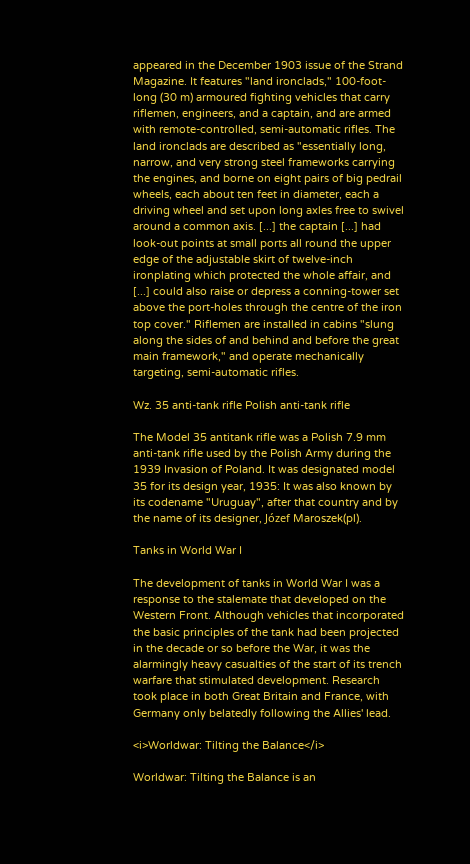appeared in the December 1903 issue of the Strand Magazine. It features "land ironclads," 100-foot-long (30 m) armoured fighting vehicles that carry riflemen, engineers, and a captain, and are armed with remote-controlled, semi-automatic rifles. The land ironclads are described as "essentially long, narrow, and very strong steel frameworks carrying the engines, and borne on eight pairs of big pedrail wheels, each about ten feet in diameter, each a driving wheel and set upon long axles free to swivel around a common axis. [...] the captain [...] had look-out points at small ports all round the upper edge of the adjustable skirt of twelve-inch ironplating which protected the whole affair, and [...] could also raise or depress a conning-tower set above the port-holes through the centre of the iron top cover." Riflemen are installed in cabins "slung along the sides of and behind and before the great main framework," and operate mechanically targeting, semi-automatic rifles.

Wz. 35 anti-tank rifle Polish anti-tank rifle

The Model 35 antitank rifle was a Polish 7.9 mm anti-tank rifle used by the Polish Army during the 1939 Invasion of Poland. It was designated model 35 for its design year, 1935: It was also known by its codename "Uruguay", after that country and by the name of its designer, Józef Maroszek(pl).

Tanks in World War I

The development of tanks in World War I was a response to the stalemate that developed on the Western Front. Although vehicles that incorporated the basic principles of the tank had been projected in the decade or so before the War, it was the alarmingly heavy casualties of the start of its trench warfare that stimulated development. Research took place in both Great Britain and France, with Germany only belatedly following the Allies' lead.

<i>Worldwar: Tilting the Balance</i>

Worldwar: Tilting the Balance is an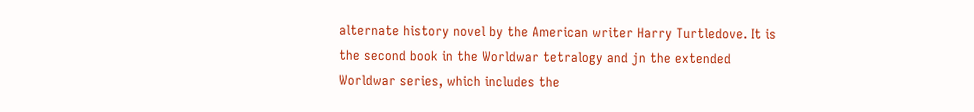alternate history novel by the American writer Harry Turtledove. It is the second book in the Worldwar tetralogy and jn the extended Worldwar series, which includes the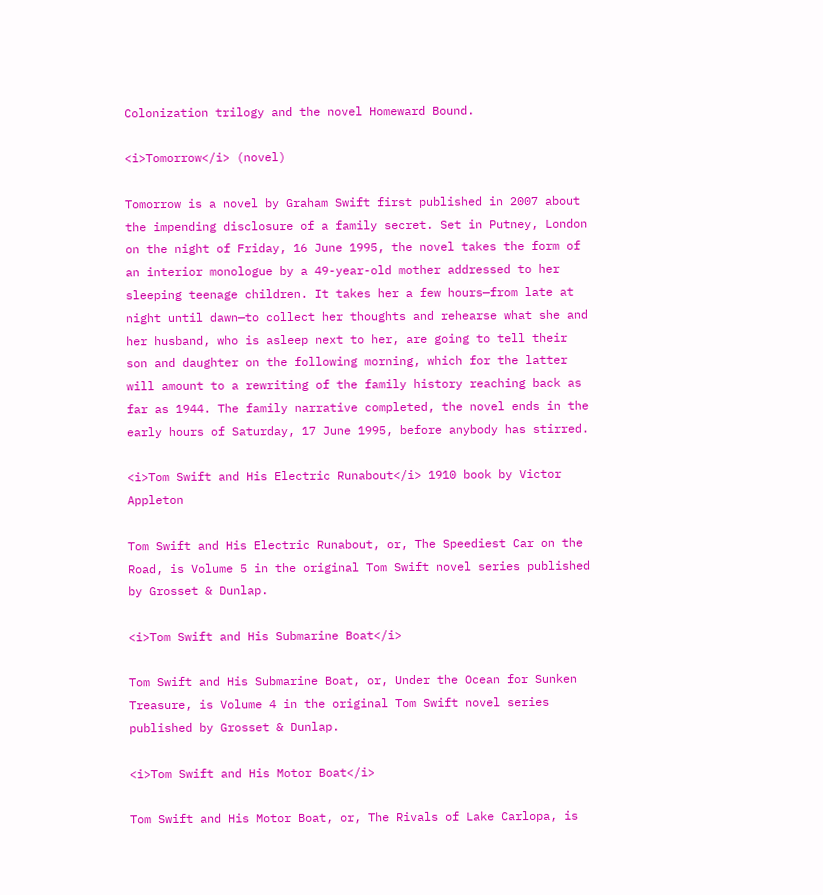Colonization trilogy and the novel Homeward Bound.

<i>Tomorrow</i> (novel)

Tomorrow is a novel by Graham Swift first published in 2007 about the impending disclosure of a family secret. Set in Putney, London on the night of Friday, 16 June 1995, the novel takes the form of an interior monologue by a 49-year-old mother addressed to her sleeping teenage children. It takes her a few hours—from late at night until dawn—to collect her thoughts and rehearse what she and her husband, who is asleep next to her, are going to tell their son and daughter on the following morning, which for the latter will amount to a rewriting of the family history reaching back as far as 1944. The family narrative completed, the novel ends in the early hours of Saturday, 17 June 1995, before anybody has stirred.

<i>Tom Swift and His Electric Runabout</i> 1910 book by Victor Appleton

Tom Swift and His Electric Runabout, or, The Speediest Car on the Road, is Volume 5 in the original Tom Swift novel series published by Grosset & Dunlap.

<i>Tom Swift and His Submarine Boat</i>

Tom Swift and His Submarine Boat, or, Under the Ocean for Sunken Treasure, is Volume 4 in the original Tom Swift novel series published by Grosset & Dunlap.

<i>Tom Swift and His Motor Boat</i>

Tom Swift and His Motor Boat, or, The Rivals of Lake Carlopa, is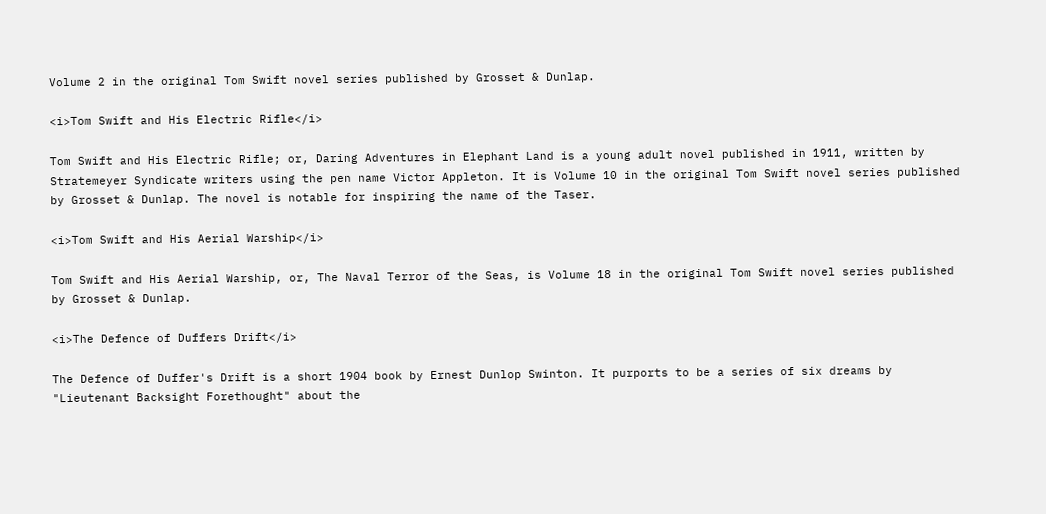Volume 2 in the original Tom Swift novel series published by Grosset & Dunlap.

<i>Tom Swift and His Electric Rifle</i>

Tom Swift and His Electric Rifle; or, Daring Adventures in Elephant Land is a young adult novel published in 1911, written by Stratemeyer Syndicate writers using the pen name Victor Appleton. It is Volume 10 in the original Tom Swift novel series published by Grosset & Dunlap. The novel is notable for inspiring the name of the Taser.

<i>Tom Swift and His Aerial Warship</i>

Tom Swift and His Aerial Warship, or, The Naval Terror of the Seas, is Volume 18 in the original Tom Swift novel series published by Grosset & Dunlap.

<i>The Defence of Duffers Drift</i>

The Defence of Duffer's Drift is a short 1904 book by Ernest Dunlop Swinton. It purports to be a series of six dreams by "Lieutenant Backsight Forethought" about the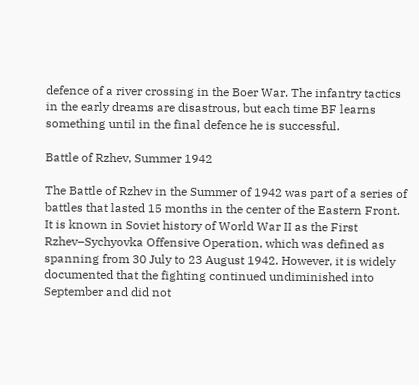defence of a river crossing in the Boer War. The infantry tactics in the early dreams are disastrous, but each time BF learns something until in the final defence he is successful.

Battle of Rzhev, Summer 1942

The Battle of Rzhev in the Summer of 1942 was part of a series of battles that lasted 15 months in the center of the Eastern Front. It is known in Soviet history of World War II as the First Rzhev–Sychyovka Offensive Operation, which was defined as spanning from 30 July to 23 August 1942. However, it is widely documented that the fighting continued undiminished into September and did not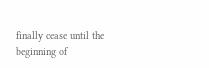finally cease until the beginning of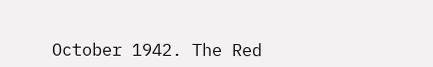October 1942. The Red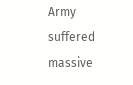Army suffered massive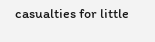casualties for little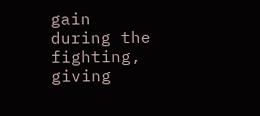gain during the fighting, giving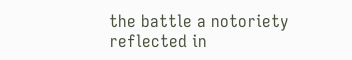the battle a notoriety reflected in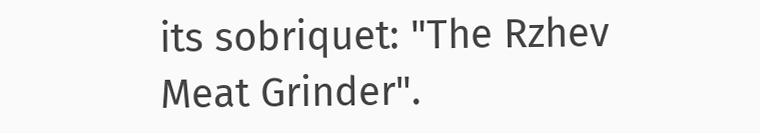its sobriquet: "The Rzhev Meat Grinder".